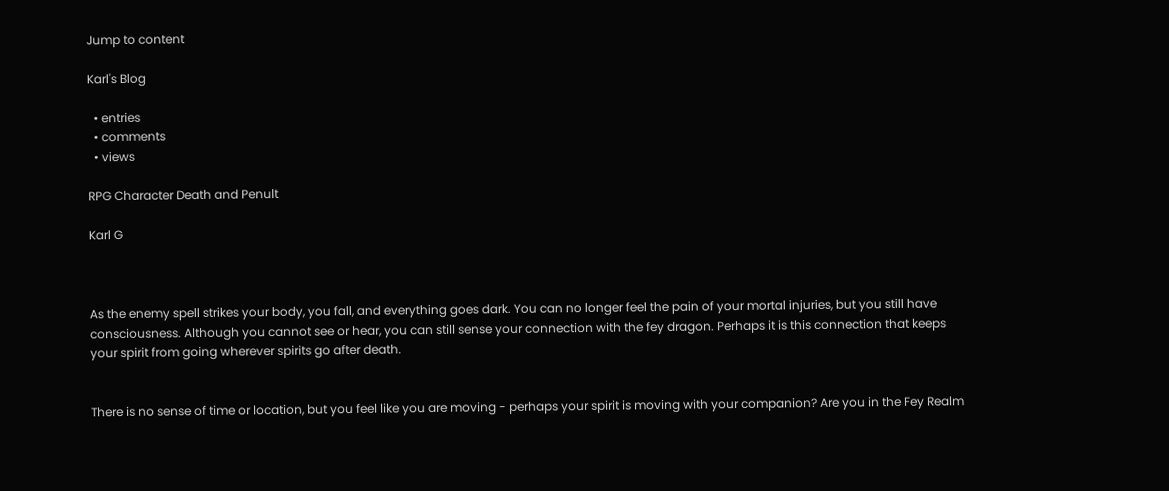Jump to content

Karl's Blog

  • entries
  • comments
  • views

RPG Character Death and Penult

Karl G



As the enemy spell strikes your body, you fall, and everything goes dark. You can no longer feel the pain of your mortal injuries, but you still have consciousness. Although you cannot see or hear, you can still sense your connection with the fey dragon. Perhaps it is this connection that keeps your spirit from going wherever spirits go after death.


There is no sense of time or location, but you feel like you are moving - perhaps your spirit is moving with your companion? Are you in the Fey Realm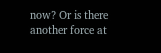now? Or is there another force at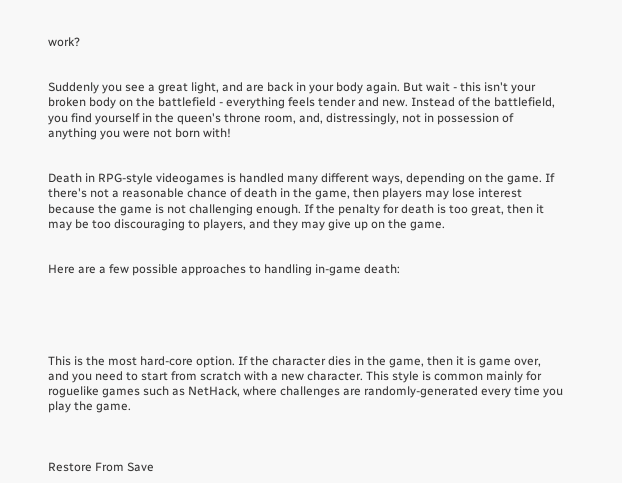work?


Suddenly you see a great light, and are back in your body again. But wait - this isn't your broken body on the battlefield - everything feels tender and new. Instead of the battlefield, you find yourself in the queen's throne room, and, distressingly, not in possession of anything you were not born with!


Death in RPG-style videogames is handled many different ways, depending on the game. If there's not a reasonable chance of death in the game, then players may lose interest because the game is not challenging enough. If the penalty for death is too great, then it may be too discouraging to players, and they may give up on the game.


Here are a few possible approaches to handling in-game death:





This is the most hard-core option. If the character dies in the game, then it is game over, and you need to start from scratch with a new character. This style is common mainly for roguelike games such as NetHack, where challenges are randomly-generated every time you play the game.



Restore From Save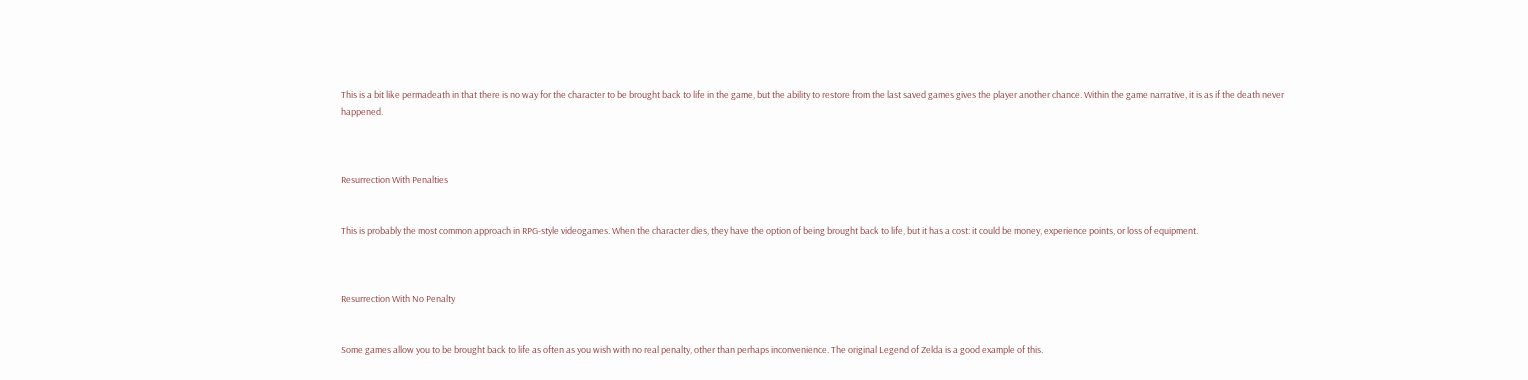This is a bit like permadeath in that there is no way for the character to be brought back to life in the game, but the ability to restore from the last saved games gives the player another chance. Within the game narrative, it is as if the death never happened.



Resurrection With Penalties


This is probably the most common approach in RPG-style videogames. When the character dies, they have the option of being brought back to life, but it has a cost: it could be money, experience points, or loss of equipment.



Resurrection With No Penalty


Some games allow you to be brought back to life as often as you wish with no real penalty, other than perhaps inconvenience. The original Legend of Zelda is a good example of this.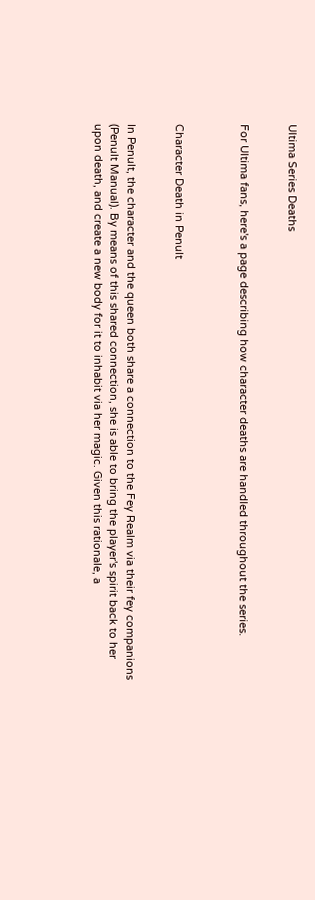Ultima Series Deaths


For Ultima fans, here's a page describing how character deaths are handled throughout the series.



Character Death in Penult


In Penult, the character and the queen both share a connection to the Fey Realm via their fey companions (Penult Manual). By means of this shared connection, she is able to bring the player's spirit back to her upon death, and create a new body for it to inhabit via her magic. Given this rationale, a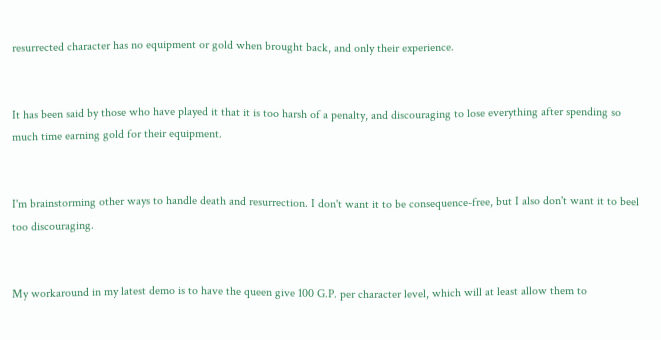resurrected character has no equipment or gold when brought back, and only their experience.


It has been said by those who have played it that it is too harsh of a penalty, and discouraging to lose everything after spending so much time earning gold for their equipment.


I'm brainstorming other ways to handle death and resurrection. I don't want it to be consequence-free, but I also don't want it to beel too discouraging.


My workaround in my latest demo is to have the queen give 100 G.P. per character level, which will at least allow them to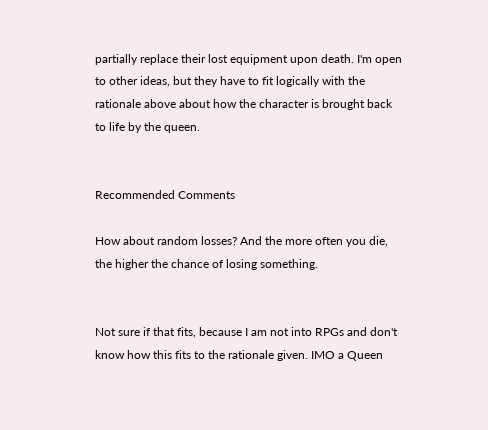partially replace their lost equipment upon death. I'm open to other ideas, but they have to fit logically with the rationale above about how the character is brought back to life by the queen.


Recommended Comments

How about random losses? And the more often you die, the higher the chance of losing something.


Not sure if that fits, because I am not into RPGs and don't know how this fits to the rationale given. IMO a Queen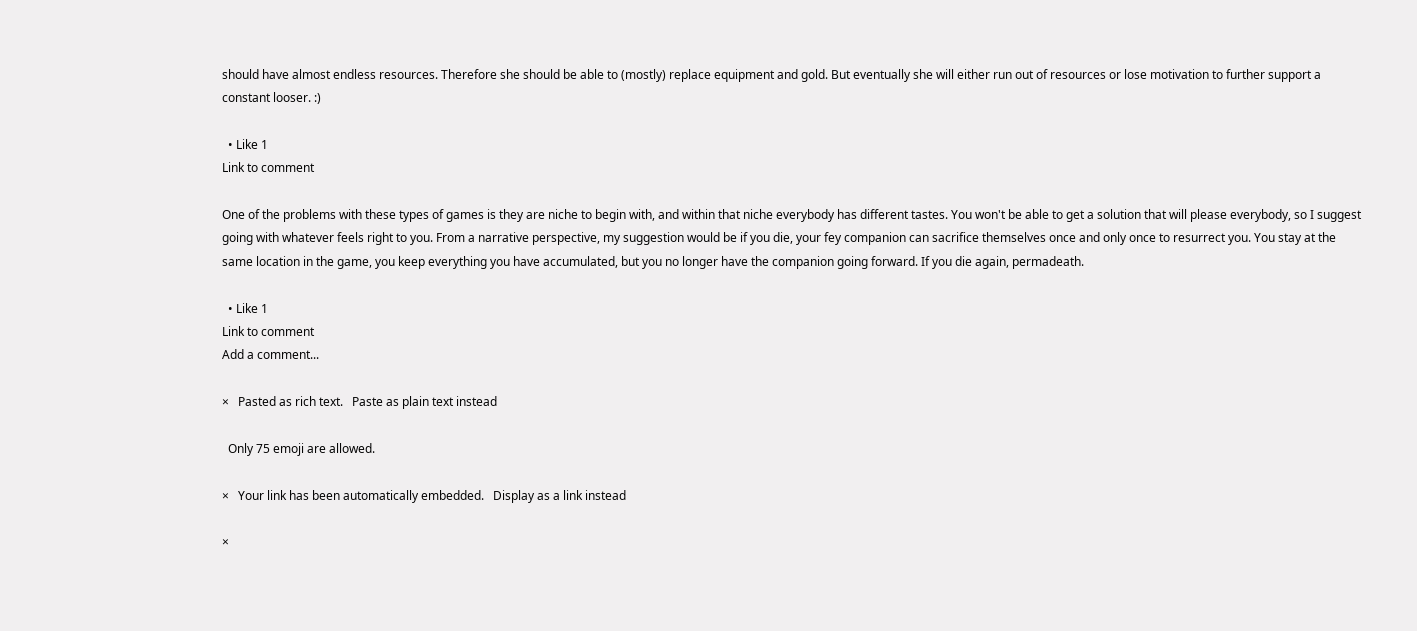should have almost endless resources. Therefore she should be able to (mostly) replace equipment and gold. But eventually she will either run out of resources or lose motivation to further support a constant looser. :)

  • Like 1
Link to comment

One of the problems with these types of games is they are niche to begin with, and within that niche everybody has different tastes. You won't be able to get a solution that will please everybody, so I suggest going with whatever feels right to you. From a narrative perspective, my suggestion would be if you die, your fey companion can sacrifice themselves once and only once to resurrect you. You stay at the same location in the game, you keep everything you have accumulated, but you no longer have the companion going forward. If you die again, permadeath.

  • Like 1
Link to comment
Add a comment...

×   Pasted as rich text.   Paste as plain text instead

  Only 75 emoji are allowed.

×   Your link has been automatically embedded.   Display as a link instead

×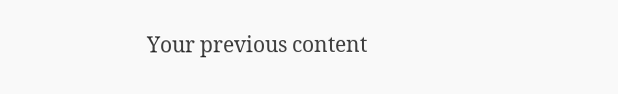Your previous content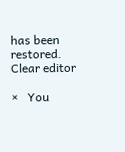has been restored.   Clear editor

×   You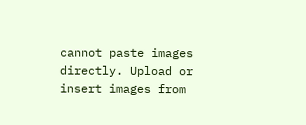cannot paste images directly. Upload or insert images from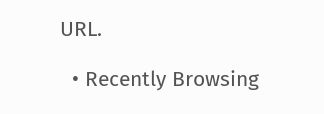URL.

  • Recently Browsing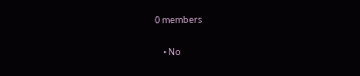0 members

    • No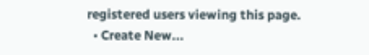registered users viewing this page.
  • Create New...